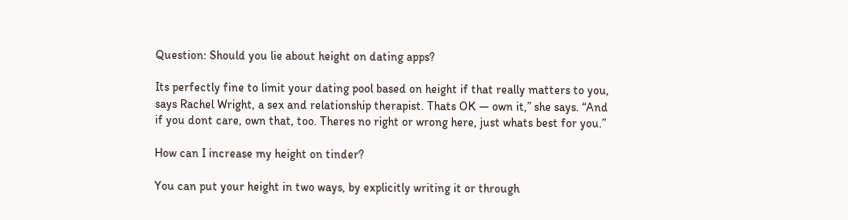Question: Should you lie about height on dating apps?

Its perfectly fine to limit your dating pool based on height if that really matters to you, says Rachel Wright, a sex and relationship therapist. Thats OK — own it,” she says. “And if you dont care, own that, too. Theres no right or wrong here, just whats best for you.”

How can I increase my height on tinder?

You can put your height in two ways, by explicitly writing it or through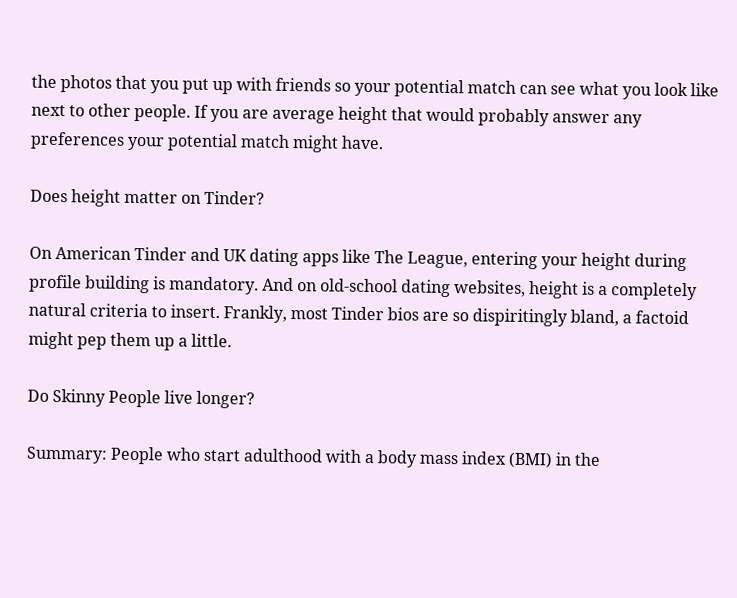the photos that you put up with friends so your potential match can see what you look like next to other people. If you are average height that would probably answer any preferences your potential match might have.

Does height matter on Tinder?

On American Tinder and UK dating apps like The League, entering your height during profile building is mandatory. And on old-school dating websites, height is a completely natural criteria to insert. Frankly, most Tinder bios are so dispiritingly bland, a factoid might pep them up a little.

Do Skinny People live longer?

Summary: People who start adulthood with a body mass index (BMI) in the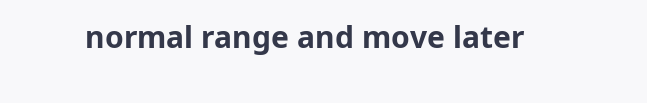normal range and move later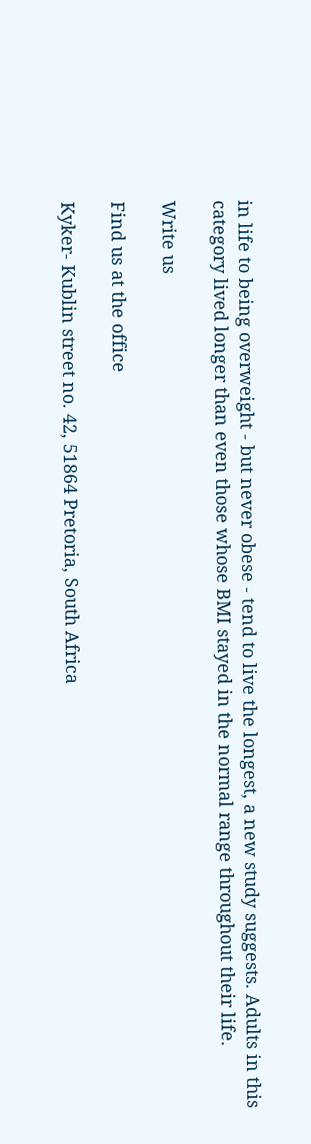in life to being overweight - but never obese - tend to live the longest, a new study suggests. Adults in this category lived longer than even those whose BMI stayed in the normal range throughout their life.

Write us

Find us at the office

Kyker- Kublin street no. 42, 51864 Pretoria, South Africa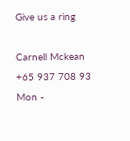Give us a ring

Carnell Mckean
+65 937 708 93
Mon -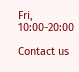Fri, 10:00-20:00

Contact us